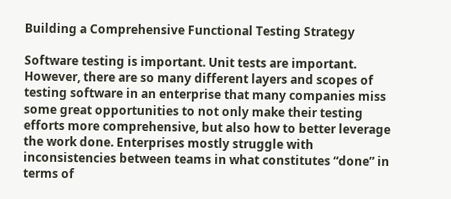Building a Comprehensive Functional Testing Strategy

Software testing is important. Unit tests are important. However, there are so many different layers and scopes of testing software in an enterprise that many companies miss some great opportunities to not only make their testing efforts more comprehensive, but also how to better leverage the work done. Enterprises mostly struggle with inconsistencies between teams in what constitutes “done” in terms of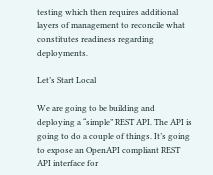testing which then requires additional layers of management to reconcile what constitutes readiness regarding deployments.

Let’s Start Local

We are going to be building and deploying a “simple” REST API. The API is going to do a couple of things. It’s going to expose an OpenAPI compliant REST API interface for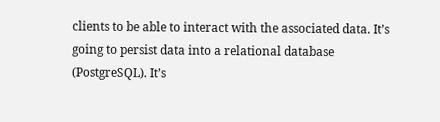clients to be able to interact with the associated data. It’s going to persist data into a relational database (PostgreSQL). It’s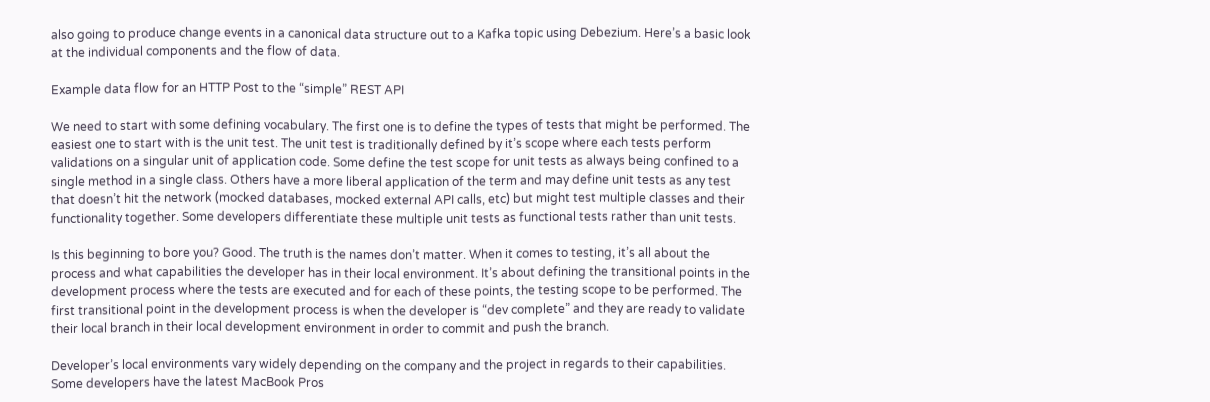also going to produce change events in a canonical data structure out to a Kafka topic using Debezium. Here’s a basic look at the individual components and the flow of data.

Example data flow for an HTTP Post to the “simple” REST API

We need to start with some defining vocabulary. The first one is to define the types of tests that might be performed. The easiest one to start with is the unit test. The unit test is traditionally defined by it’s scope where each tests perform validations on a singular unit of application code. Some define the test scope for unit tests as always being confined to a single method in a single class. Others have a more liberal application of the term and may define unit tests as any test that doesn’t hit the network (mocked databases, mocked external API calls, etc) but might test multiple classes and their functionality together. Some developers differentiate these multiple unit tests as functional tests rather than unit tests.

Is this beginning to bore you? Good. The truth is the names don’t matter. When it comes to testing, it’s all about the process and what capabilities the developer has in their local environment. It’s about defining the transitional points in the development process where the tests are executed and for each of these points, the testing scope to be performed. The first transitional point in the development process is when the developer is “dev complete” and they are ready to validate their local branch in their local development environment in order to commit and push the branch.

Developer’s local environments vary widely depending on the company and the project in regards to their capabilities. Some developers have the latest MacBook Pros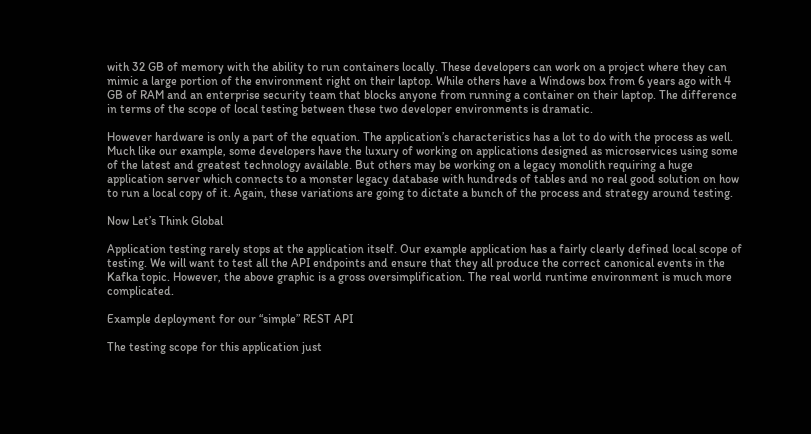with 32 GB of memory with the ability to run containers locally. These developers can work on a project where they can mimic a large portion of the environment right on their laptop. While others have a Windows box from 6 years ago with 4 GB of RAM and an enterprise security team that blocks anyone from running a container on their laptop. The difference in terms of the scope of local testing between these two developer environments is dramatic.

However hardware is only a part of the equation. The application’s characteristics has a lot to do with the process as well. Much like our example, some developers have the luxury of working on applications designed as microservices using some of the latest and greatest technology available. But others may be working on a legacy monolith requiring a huge application server which connects to a monster legacy database with hundreds of tables and no real good solution on how to run a local copy of it. Again, these variations are going to dictate a bunch of the process and strategy around testing.

Now Let’s Think Global

Application testing rarely stops at the application itself. Our example application has a fairly clearly defined local scope of testing. We will want to test all the API endpoints and ensure that they all produce the correct canonical events in the Kafka topic. However, the above graphic is a gross oversimplification. The real world runtime environment is much more complicated.

Example deployment for our “simple” REST API

The testing scope for this application just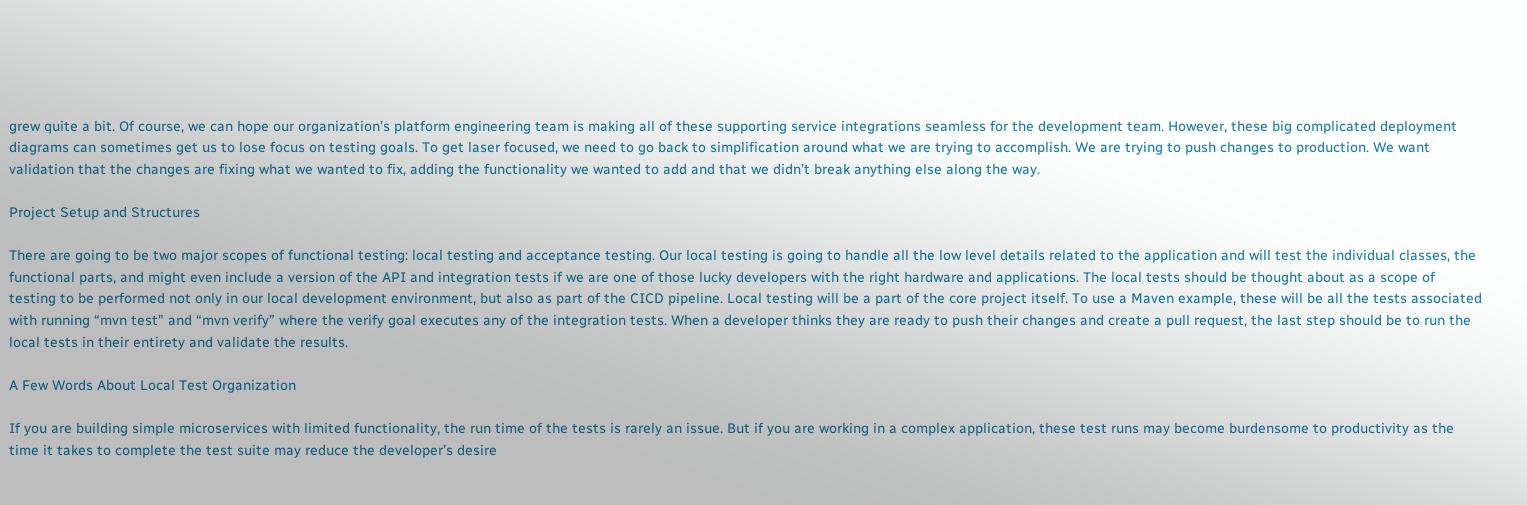grew quite a bit. Of course, we can hope our organization’s platform engineering team is making all of these supporting service integrations seamless for the development team. However, these big complicated deployment diagrams can sometimes get us to lose focus on testing goals. To get laser focused, we need to go back to simplification around what we are trying to accomplish. We are trying to push changes to production. We want validation that the changes are fixing what we wanted to fix, adding the functionality we wanted to add and that we didn’t break anything else along the way.

Project Setup and Structures

There are going to be two major scopes of functional testing: local testing and acceptance testing. Our local testing is going to handle all the low level details related to the application and will test the individual classes, the functional parts, and might even include a version of the API and integration tests if we are one of those lucky developers with the right hardware and applications. The local tests should be thought about as a scope of testing to be performed not only in our local development environment, but also as part of the CICD pipeline. Local testing will be a part of the core project itself. To use a Maven example, these will be all the tests associated with running “mvn test” and “mvn verify” where the verify goal executes any of the integration tests. When a developer thinks they are ready to push their changes and create a pull request, the last step should be to run the local tests in their entirety and validate the results.

A Few Words About Local Test Organization

If you are building simple microservices with limited functionality, the run time of the tests is rarely an issue. But if you are working in a complex application, these test runs may become burdensome to productivity as the time it takes to complete the test suite may reduce the developer’s desire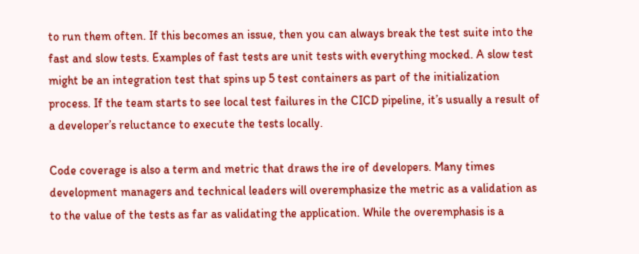to run them often. If this becomes an issue, then you can always break the test suite into the fast and slow tests. Examples of fast tests are unit tests with everything mocked. A slow test might be an integration test that spins up 5 test containers as part of the initialization process. If the team starts to see local test failures in the CICD pipeline, it’s usually a result of a developer’s reluctance to execute the tests locally.

Code coverage is also a term and metric that draws the ire of developers. Many times development managers and technical leaders will overemphasize the metric as a validation as to the value of the tests as far as validating the application. While the overemphasis is a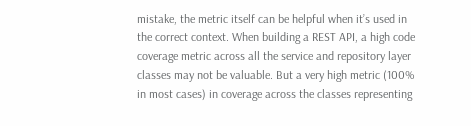mistake, the metric itself can be helpful when it’s used in the correct context. When building a REST API, a high code coverage metric across all the service and repository layer classes may not be valuable. But a very high metric (100% in most cases) in coverage across the classes representing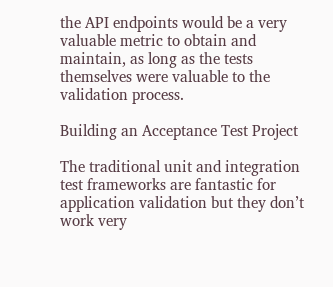the API endpoints would be a very valuable metric to obtain and maintain, as long as the tests themselves were valuable to the validation process.

Building an Acceptance Test Project

The traditional unit and integration test frameworks are fantastic for application validation but they don’t work very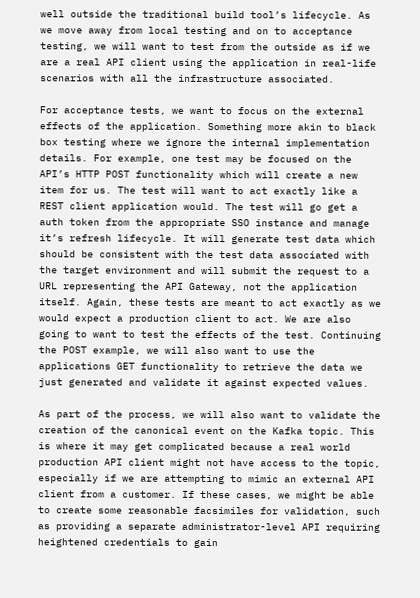well outside the traditional build tool’s lifecycle. As we move away from local testing and on to acceptance testing, we will want to test from the outside as if we are a real API client using the application in real-life scenarios with all the infrastructure associated.

For acceptance tests, we want to focus on the external effects of the application. Something more akin to black box testing where we ignore the internal implementation details. For example, one test may be focused on the API’s HTTP POST functionality which will create a new item for us. The test will want to act exactly like a REST client application would. The test will go get a auth token from the appropriate SSO instance and manage it’s refresh lifecycle. It will generate test data which should be consistent with the test data associated with the target environment and will submit the request to a URL representing the API Gateway, not the application itself. Again, these tests are meant to act exactly as we would expect a production client to act. We are also going to want to test the effects of the test. Continuing the POST example, we will also want to use the applications GET functionality to retrieve the data we just generated and validate it against expected values.

As part of the process, we will also want to validate the creation of the canonical event on the Kafka topic. This is where it may get complicated because a real world production API client might not have access to the topic, especially if we are attempting to mimic an external API client from a customer. If these cases, we might be able to create some reasonable facsimiles for validation, such as providing a separate administrator-level API requiring heightened credentials to gain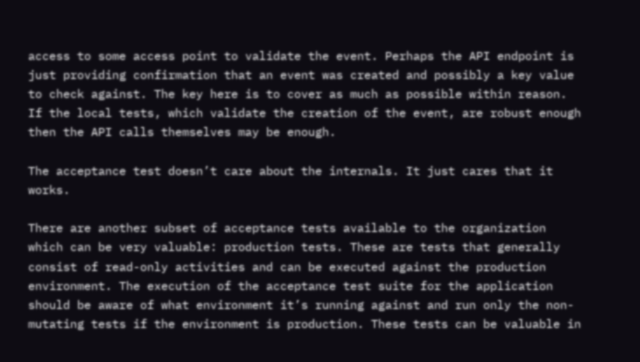access to some access point to validate the event. Perhaps the API endpoint is just providing confirmation that an event was created and possibly a key value to check against. The key here is to cover as much as possible within reason. If the local tests, which validate the creation of the event, are robust enough then the API calls themselves may be enough.

The acceptance test doesn’t care about the internals. It just cares that it works.

There are another subset of acceptance tests available to the organization which can be very valuable: production tests. These are tests that generally consist of read-only activities and can be executed against the production environment. The execution of the acceptance test suite for the application should be aware of what environment it’s running against and run only the non-mutating tests if the environment is production. These tests can be valuable in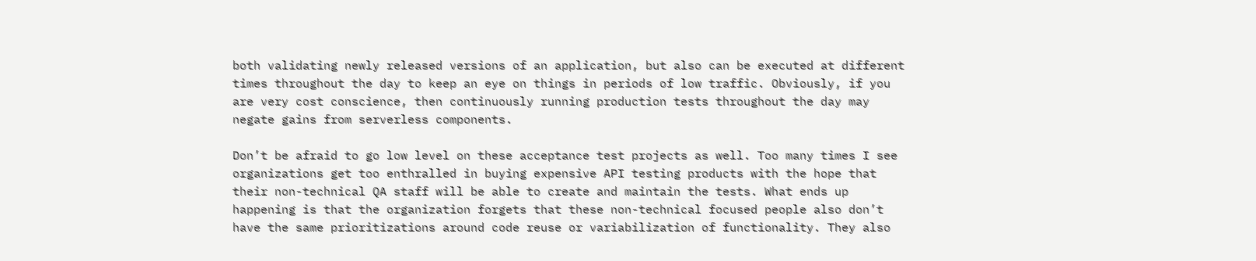both validating newly released versions of an application, but also can be executed at different times throughout the day to keep an eye on things in periods of low traffic. Obviously, if you are very cost conscience, then continuously running production tests throughout the day may negate gains from serverless components.

Don’t be afraid to go low level on these acceptance test projects as well. Too many times I see organizations get too enthralled in buying expensive API testing products with the hope that their non-technical QA staff will be able to create and maintain the tests. What ends up happening is that the organization forgets that these non-technical focused people also don’t have the same prioritizations around code reuse or variabilization of functionality. They also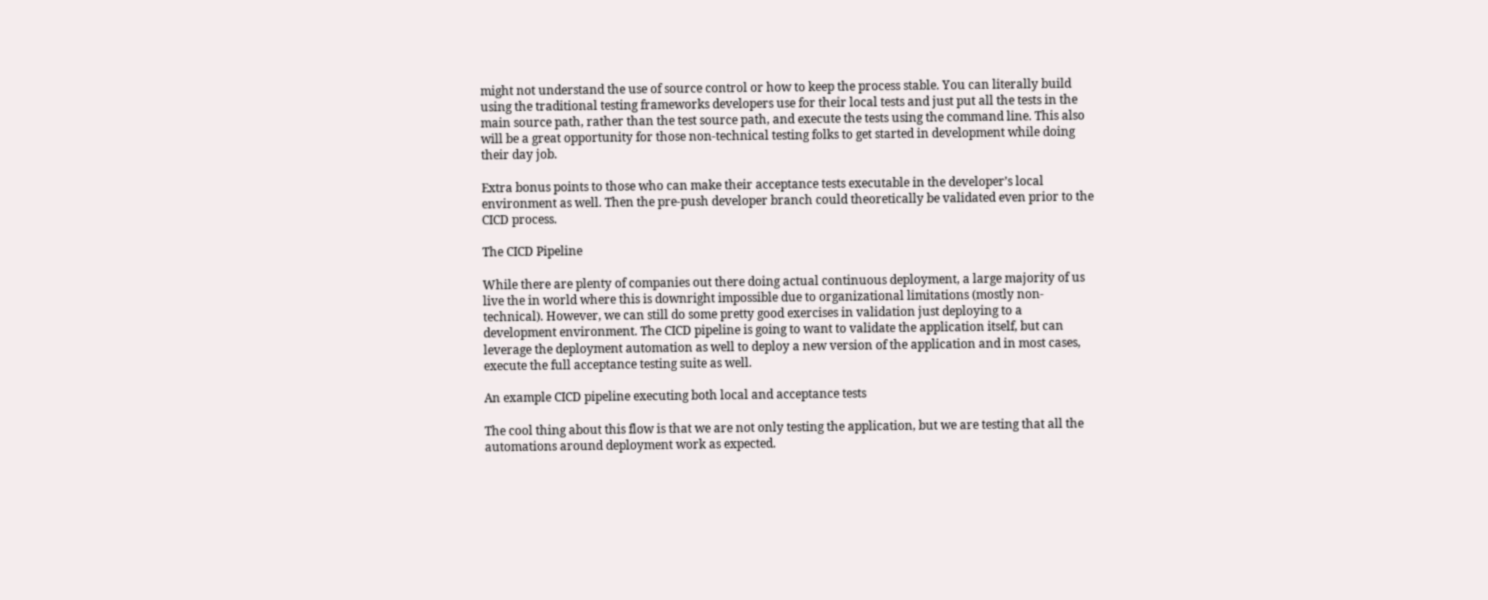might not understand the use of source control or how to keep the process stable. You can literally build using the traditional testing frameworks developers use for their local tests and just put all the tests in the main source path, rather than the test source path, and execute the tests using the command line. This also will be a great opportunity for those non-technical testing folks to get started in development while doing their day job.

Extra bonus points to those who can make their acceptance tests executable in the developer’s local environment as well. Then the pre-push developer branch could theoretically be validated even prior to the CICD process.

The CICD Pipeline

While there are plenty of companies out there doing actual continuous deployment, a large majority of us live the in world where this is downright impossible due to organizational limitations (mostly non-technical). However, we can still do some pretty good exercises in validation just deploying to a development environment. The CICD pipeline is going to want to validate the application itself, but can leverage the deployment automation as well to deploy a new version of the application and in most cases, execute the full acceptance testing suite as well.

An example CICD pipeline executing both local and acceptance tests

The cool thing about this flow is that we are not only testing the application, but we are testing that all the automations around deployment work as expected.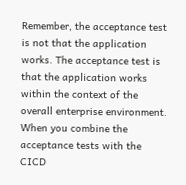Remember, the acceptance test is not that the application works. The acceptance test is that the application works within the context of the overall enterprise environment. When you combine the acceptance tests with the CICD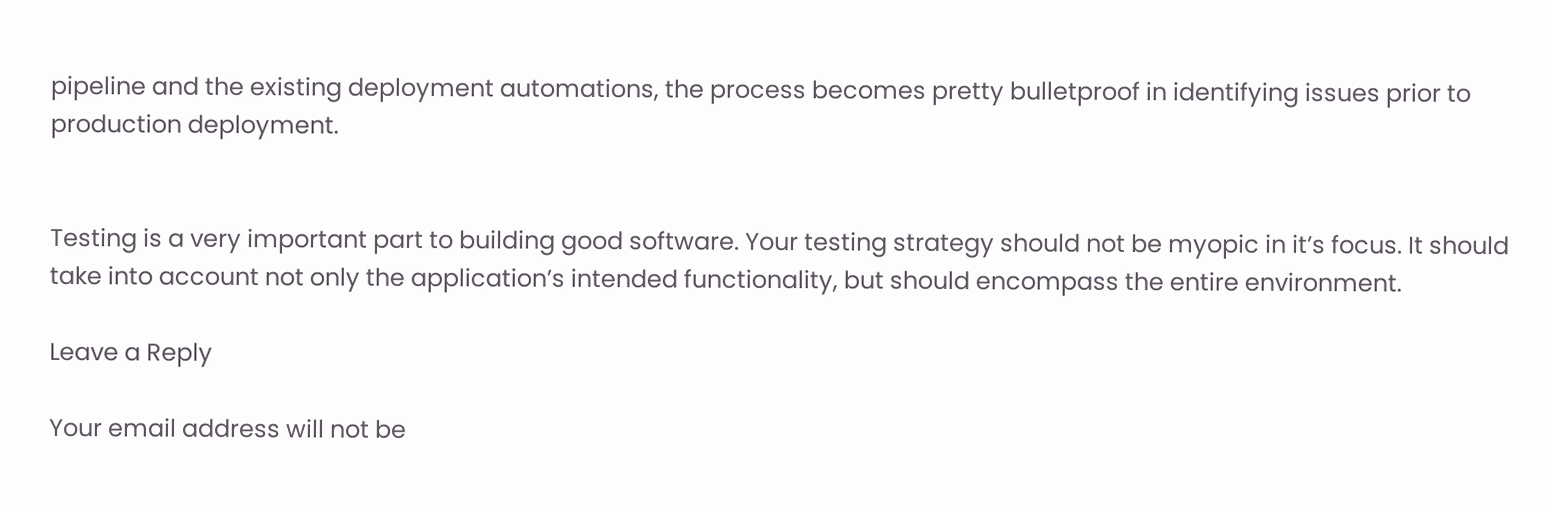pipeline and the existing deployment automations, the process becomes pretty bulletproof in identifying issues prior to production deployment.


Testing is a very important part to building good software. Your testing strategy should not be myopic in it’s focus. It should take into account not only the application’s intended functionality, but should encompass the entire environment.

Leave a Reply

Your email address will not be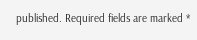published. Required fields are marked *